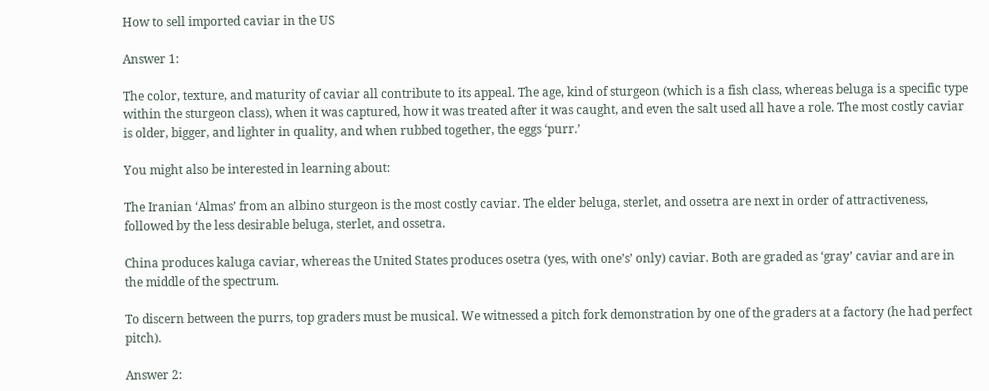How to sell imported caviar in the US

Answer 1:

The color, texture, and maturity of caviar all contribute to its appeal. The age, kind of sturgeon (which is a fish class, whereas beluga is a specific type within the sturgeon class), when it was captured, how it was treated after it was caught, and even the salt used all have a role. The most costly caviar is older, bigger, and lighter in quality, and when rubbed together, the eggs ‘purr.’

You might also be interested in learning about:

The Iranian ‘Almas’ from an albino sturgeon is the most costly caviar. The elder beluga, sterlet, and ossetra are next in order of attractiveness, followed by the less desirable beluga, sterlet, and ossetra.

China produces kaluga caviar, whereas the United States produces osetra (yes, with one’s’ only) caviar. Both are graded as ‘gray’ caviar and are in the middle of the spectrum.

To discern between the purrs, top graders must be musical. We witnessed a pitch fork demonstration by one of the graders at a factory (he had perfect pitch).

Answer 2: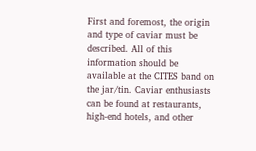First and foremost, the origin and type of caviar must be described. All of this information should be available at the CITES band on the jar/tin. Caviar enthusiasts can be found at restaurants, high-end hotels, and other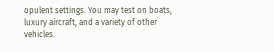opulent settings. You may test on boats, luxury aircraft, and a variety of other vehicles.